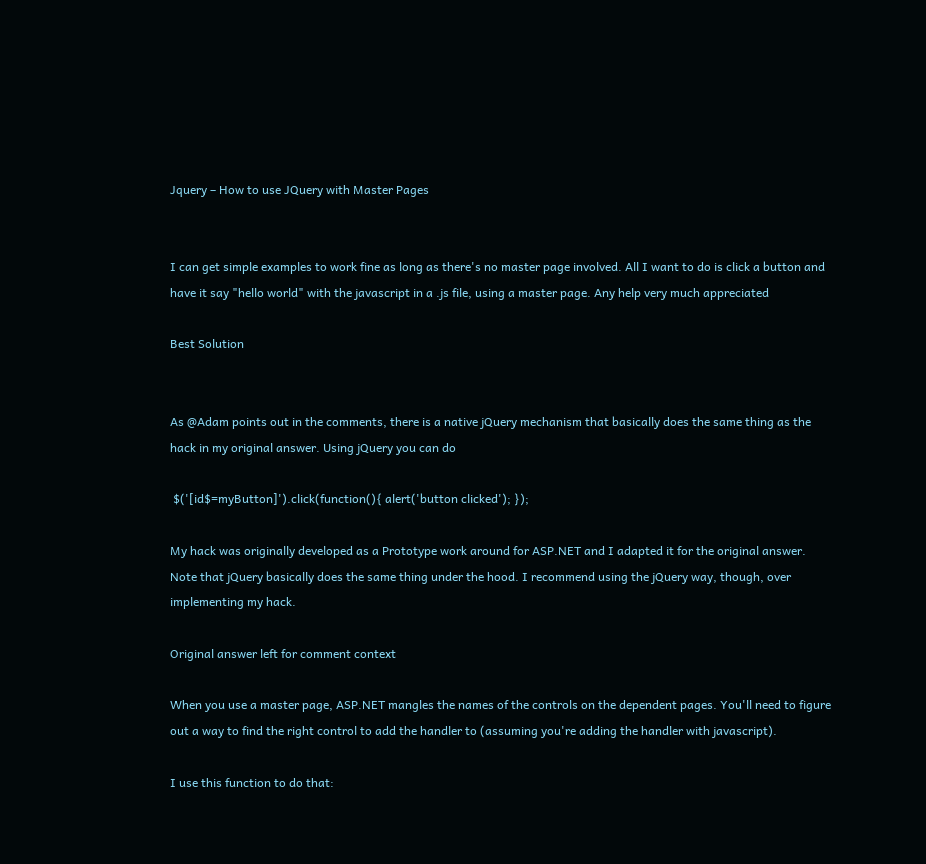Jquery – How to use JQuery with Master Pages


I can get simple examples to work fine as long as there's no master page involved. All I want to do is click a button and have it say "hello world" with the javascript in a .js file, using a master page. Any help very much appreciated

Best Solution


As @Adam points out in the comments, there is a native jQuery mechanism that basically does the same thing as the hack in my original answer. Using jQuery you can do

 $('[id$=myButton]').click(function(){ alert('button clicked'); });

My hack was originally developed as a Prototype work around for ASP.NET and I adapted it for the original answer. Note that jQuery basically does the same thing under the hood. I recommend using the jQuery way, though, over implementing my hack.

Original answer left for comment context

When you use a master page, ASP.NET mangles the names of the controls on the dependent pages. You'll need to figure out a way to find the right control to add the handler to (assuming you're adding the handler with javascript).

I use this function to do that: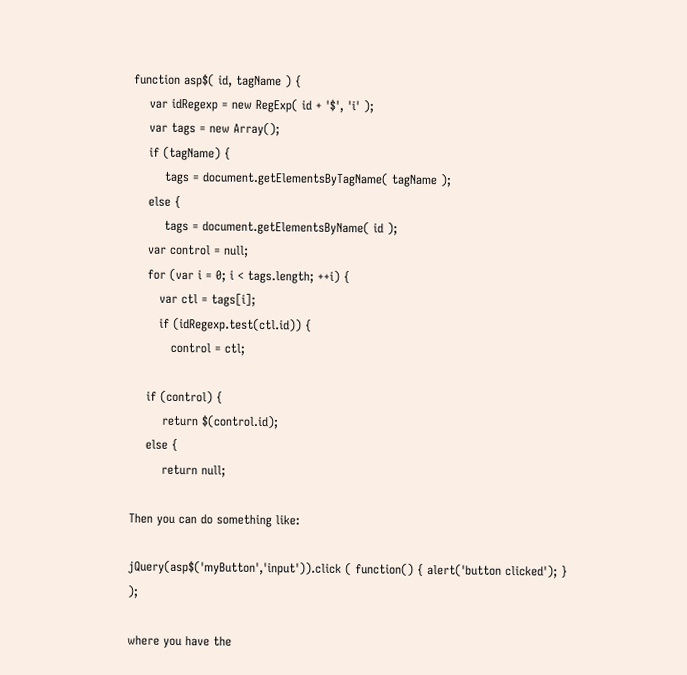function asp$( id, tagName ) {
    var idRegexp = new RegExp( id + '$', 'i' );
    var tags = new Array();
    if (tagName) {
        tags = document.getElementsByTagName( tagName );
    else {
        tags = document.getElementsByName( id );
    var control = null;
    for (var i = 0; i < tags.length; ++i) {
       var ctl = tags[i];
       if (idRegexp.test(ctl.id)) {
          control = ctl;

    if (control) {
        return $(control.id);
    else {
        return null;

Then you can do something like:

jQuery(asp$('myButton','input')).click ( function() { alert('button clicked'); } );

where you have the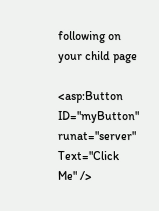following on your child page

<asp:Button ID="myButton" runat="server" Text="Click Me" />